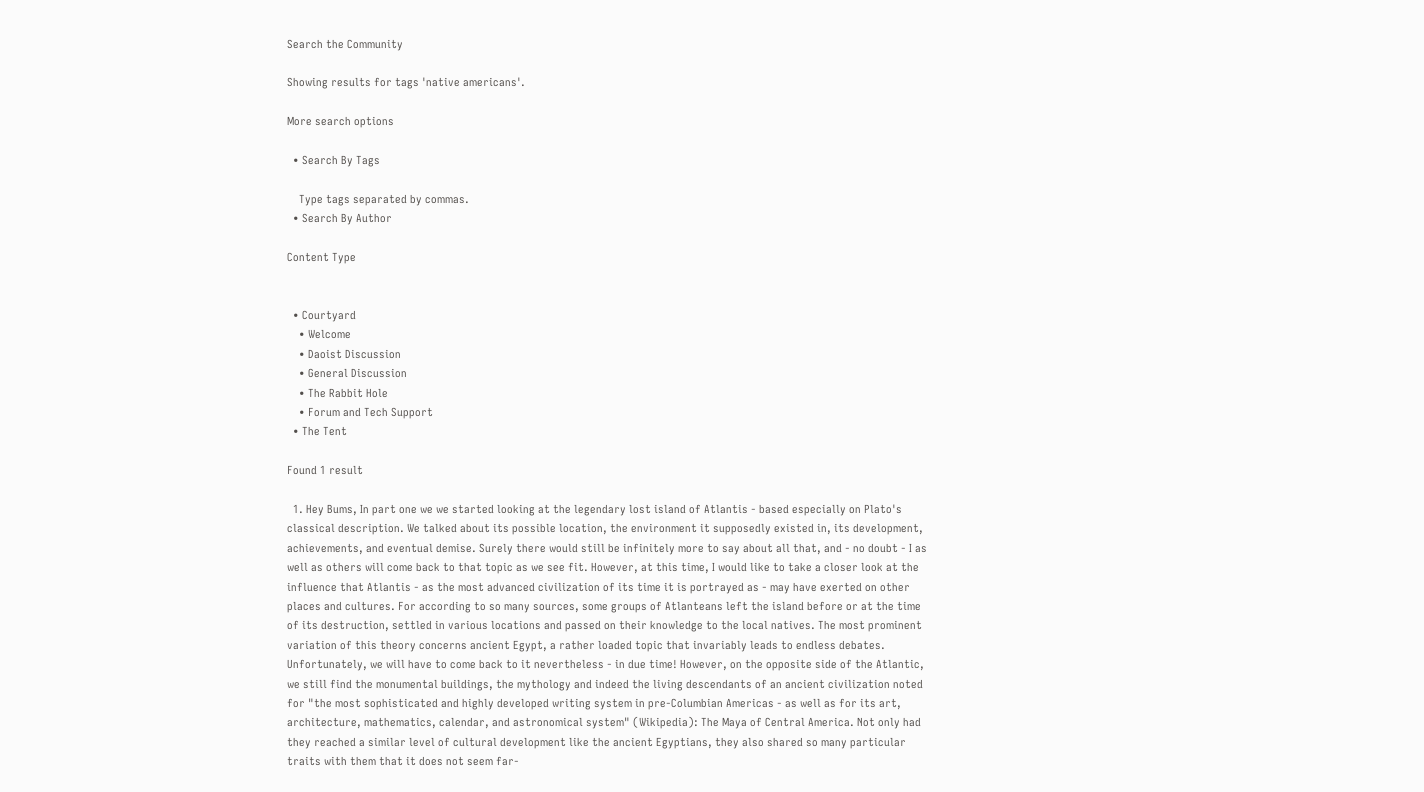Search the Community

Showing results for tags 'native americans'.

More search options

  • Search By Tags

    Type tags separated by commas.
  • Search By Author

Content Type


  • Courtyard
    • Welcome
    • Daoist Discussion
    • General Discussion
    • The Rabbit Hole
    • Forum and Tech Support
  • The Tent

Found 1 result

  1. Hey Bums, In part one we we started looking at the legendary lost island of Atlantis - based especially on Plato's classical description. We talked about its possible location, the environment it supposedly existed in, its development, achievements, and eventual demise. Surely there would still be infinitely more to say about all that, and - no doubt - I as well as others will come back to that topic as we see fit. However, at this time, I would like to take a closer look at the influence that Atlantis - as the most advanced civilization of its time it is portrayed as - may have exerted on other places and cultures. For according to so many sources, some groups of Atlanteans left the island before or at the time of its destruction, settled in various locations and passed on their knowledge to the local natives. The most prominent variation of this theory concerns ancient Egypt, a rather loaded topic that invariably leads to endless debates. Unfortunately, we will have to come back to it nevertheless - in due time! However, on the opposite side of the Atlantic, we still find the monumental buildings, the mythology and indeed the living descendants of an ancient civilization noted for "the most sophisticated and highly developed writing system in pre-Columbian Americas - as well as for its art, architecture, mathematics, calendar, and astronomical system" (Wikipedia): The Maya of Central America. Not only had they reached a similar level of cultural development like the ancient Egyptians, they also shared so many particular traits with them that it does not seem far-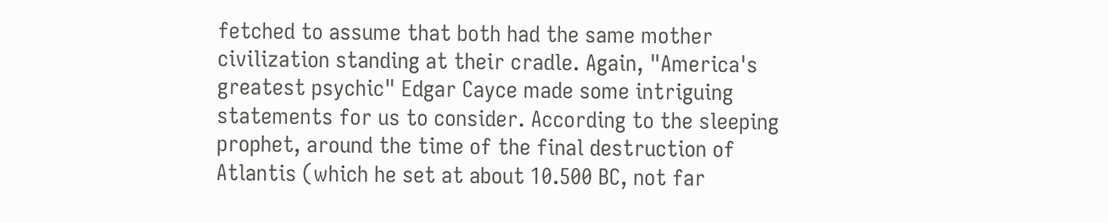fetched to assume that both had the same mother civilization standing at their cradle. Again, "America's greatest psychic" Edgar Cayce made some intriguing statements for us to consider. According to the sleeping prophet, around the time of the final destruction of Atlantis (which he set at about 10.500 BC, not far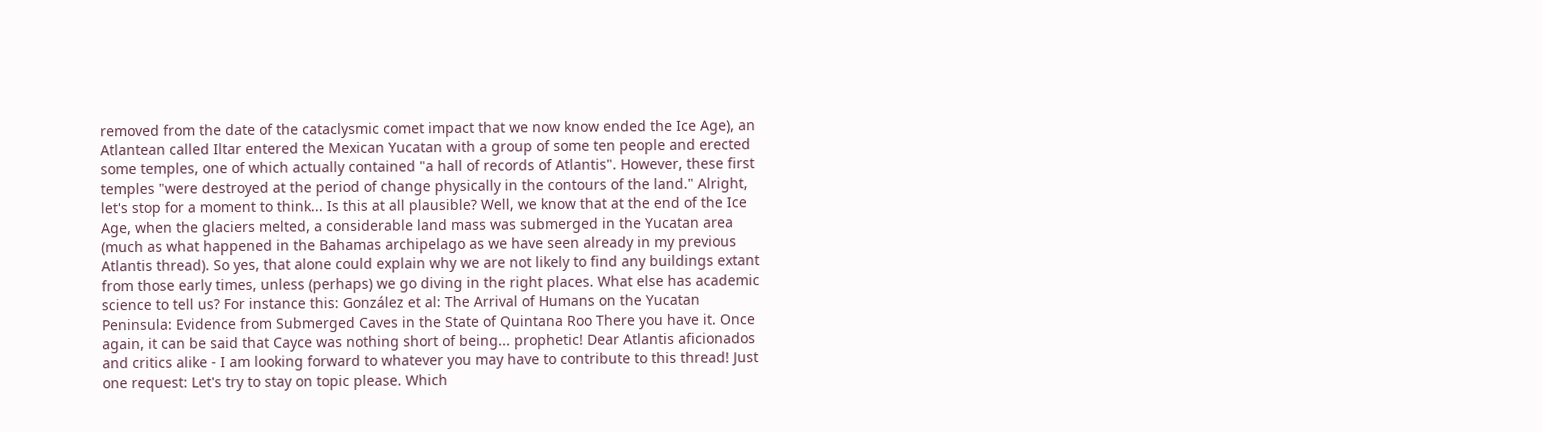removed from the date of the cataclysmic comet impact that we now know ended the Ice Age), an Atlantean called Iltar entered the Mexican Yucatan with a group of some ten people and erected some temples, one of which actually contained "a hall of records of Atlantis". However, these first temples "were destroyed at the period of change physically in the contours of the land." Alright, let's stop for a moment to think... Is this at all plausible? Well, we know that at the end of the Ice Age, when the glaciers melted, a considerable land mass was submerged in the Yucatan area (much as what happened in the Bahamas archipelago as we have seen already in my previous Atlantis thread). So yes, that alone could explain why we are not likely to find any buildings extant from those early times, unless (perhaps) we go diving in the right places. What else has academic science to tell us? For instance this: González et al: The Arrival of Humans on the Yucatan Peninsula: Evidence from Submerged Caves in the State of Quintana Roo There you have it. Once again, it can be said that Cayce was nothing short of being... prophetic! Dear Atlantis aficionados and critics alike - I am looking forward to whatever you may have to contribute to this thread! Just one request: Let's try to stay on topic please. Which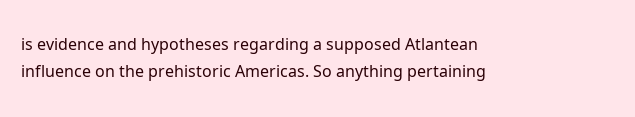is evidence and hypotheses regarding a supposed Atlantean influence on the prehistoric Americas. So anything pertaining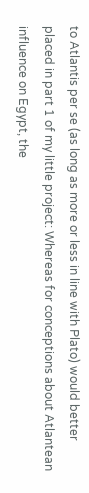to Atlantis per se (as long as more or less in line with Plato) would better placed in part 1 of my little project: Whereas for conceptions about Atlantean influence on Egypt, the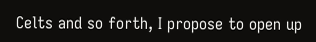Celts and so forth, I propose to open up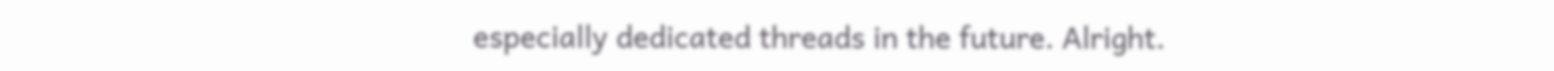especially dedicated threads in the future. Alright.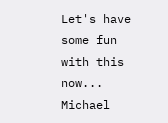Let's have some fun with this now... Michael